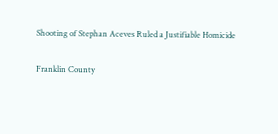Shooting of Stephan Aceves Ruled a Justifiable Homicide

Franklin County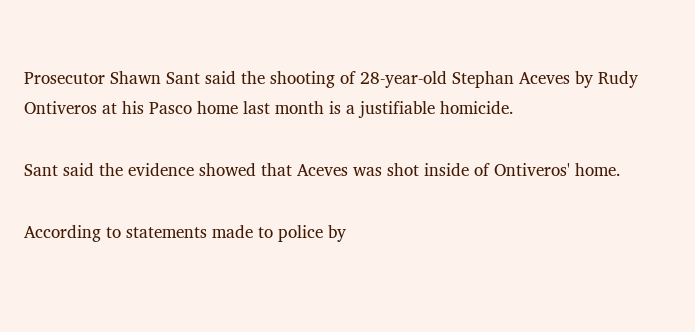Prosecutor Shawn Sant said the shooting of 28-year-old Stephan Aceves by Rudy Ontiveros at his Pasco home last month is a justifiable homicide.

Sant said the evidence showed that Aceves was shot inside of Ontiveros' home.

According to statements made to police by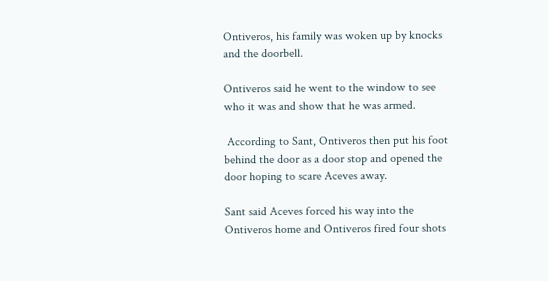Ontiveros, his family was woken up by knocks and the doorbell.

Ontiveros said he went to the window to see who it was and show that he was armed.

 According to Sant, Ontiveros then put his foot behind the door as a door stop and opened the door hoping to scare Aceves away.

Sant said Aceves forced his way into the Ontiveros home and Ontiveros fired four shots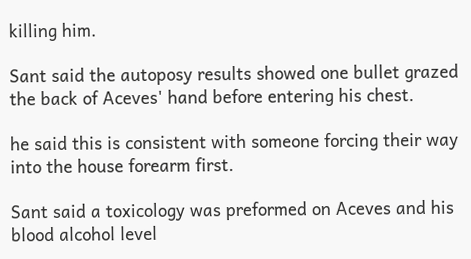killing him.

Sant said the autoposy results showed one bullet grazed the back of Aceves' hand before entering his chest.

he said this is consistent with someone forcing their way into the house forearm first.

Sant said a toxicology was preformed on Aceves and his blood alcohol level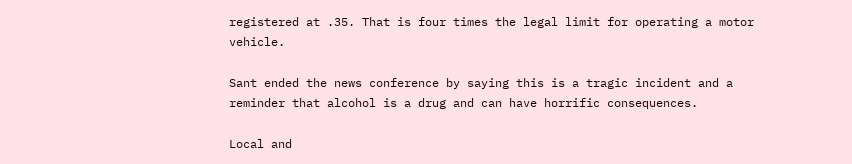registered at .35. That is four times the legal limit for operating a motor vehicle.

Sant ended the news conference by saying this is a tragic incident and a reminder that alcohol is a drug and can have horrific consequences.

Local and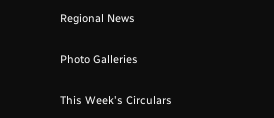Regional News

Photo Galleries

This Week's Circulars